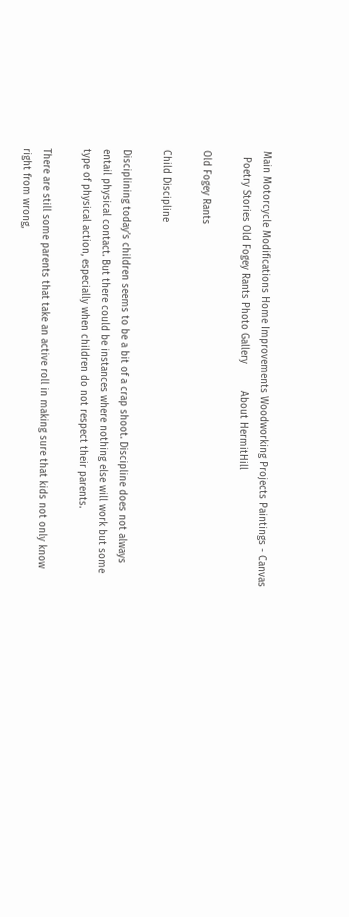Main Motorcycle Modifications Home Improvements Woodworking Projects Paintings - Canvas
  Poetry Stories Old Fogey Rants Photo Gallery         About HermitHill

Old Fogey Rants

Child Discipline

Disciplining today’s children seems to be a bit of a crap shoot. Discipline does not always entail physical contact. But there could be instances where nothing else will work but some type of physical action, especially when children do not respect their parents.

There are still some parents that take an active roll in making sure that kids not only know right from wrong,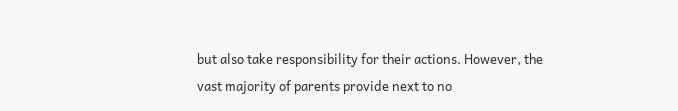but also take responsibility for their actions. However, the vast majority of parents provide next to no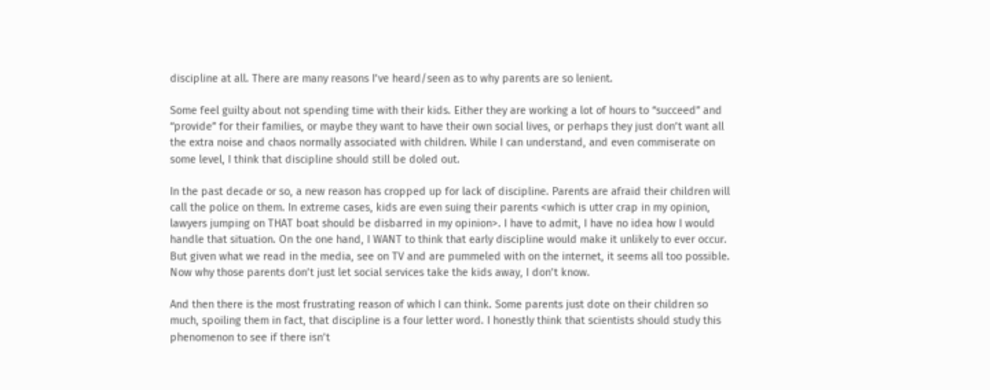discipline at all. There are many reasons I’ve heard/seen as to why parents are so lenient.

Some feel guilty about not spending time with their kids. Either they are working a lot of hours to “succeed” and “provide” for their families, or maybe they want to have their own social lives, or perhaps they just don’t want all the extra noise and chaos normally associated with children. While I can understand, and even commiserate on some level, I think that discipline should still be doled out.

In the past decade or so, a new reason has cropped up for lack of discipline. Parents are afraid their children will call the police on them. In extreme cases, kids are even suing their parents <which is utter crap in my opinion, lawyers jumping on THAT boat should be disbarred in my opinion>. I have to admit, I have no idea how I would handle that situation. On the one hand, I WANT to think that early discipline would make it unlikely to ever occur. But given what we read in the media, see on TV and are pummeled with on the internet, it seems all too possible. Now why those parents don’t just let social services take the kids away, I don’t know.

And then there is the most frustrating reason of which I can think. Some parents just dote on their children so much, spoiling them in fact, that discipline is a four letter word. I honestly think that scientists should study this phenomenon to see if there isn’t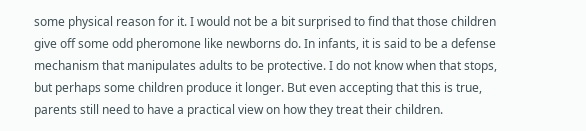some physical reason for it. I would not be a bit surprised to find that those children give off some odd pheromone like newborns do. In infants, it is said to be a defense mechanism that manipulates adults to be protective. I do not know when that stops, but perhaps some children produce it longer. But even accepting that this is true, parents still need to have a practical view on how they treat their children.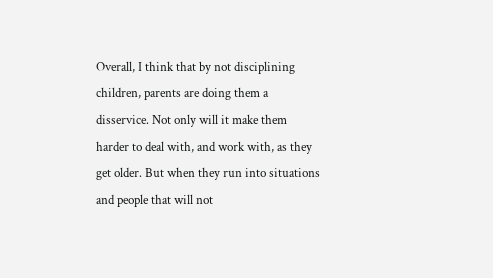Overall, I think that by not disciplining children, parents are doing them a disservice. Not only will it make them harder to deal with, and work with, as they get older. But when they run into situations and people that will not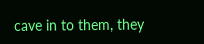cave in to them, they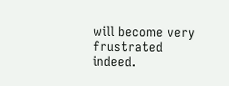will become very frustrated indeed.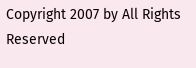Copyright 2007 by All Rights Reserved